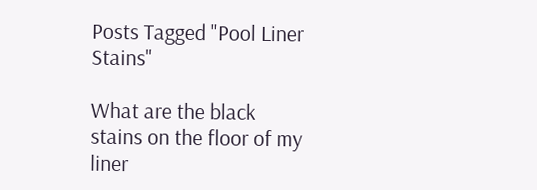Posts Tagged "Pool Liner Stains"

What are the black stains on the floor of my liner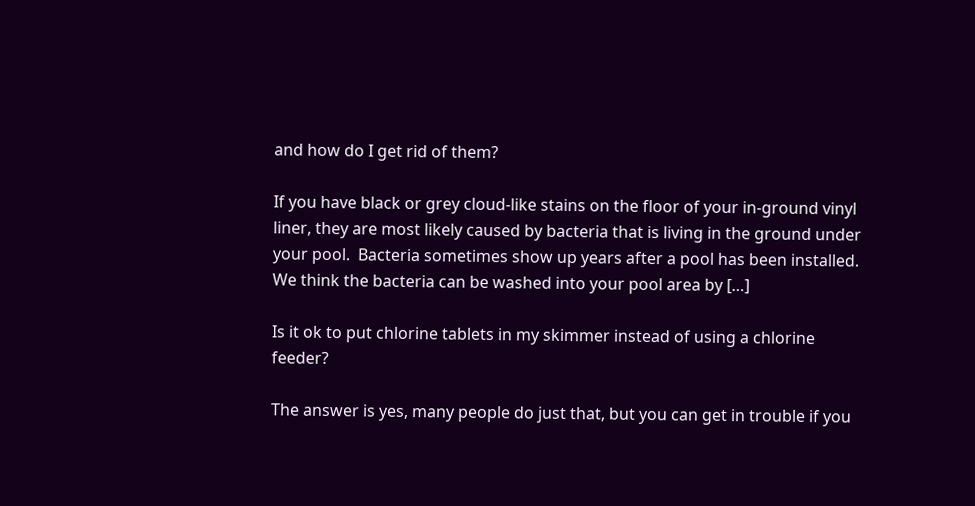and how do I get rid of them?

If you have black or grey cloud-like stains on the floor of your in-ground vinyl liner, they are most likely caused by bacteria that is living in the ground under your pool.  Bacteria sometimes show up years after a pool has been installed.  We think the bacteria can be washed into your pool area by […]

Is it ok to put chlorine tablets in my skimmer instead of using a chlorine feeder?

The answer is yes, many people do just that, but you can get in trouble if you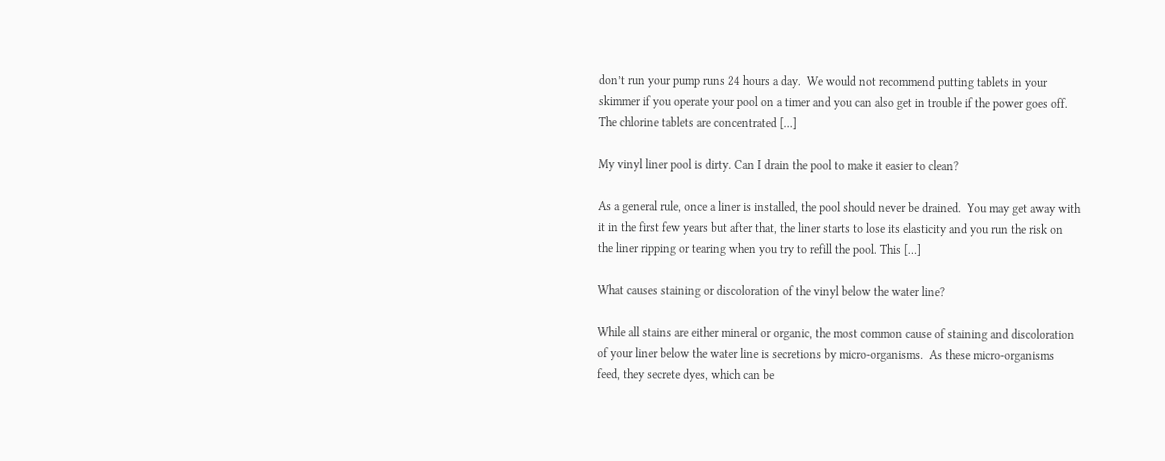don’t run your pump runs 24 hours a day.  We would not recommend putting tablets in your skimmer if you operate your pool on a timer and you can also get in trouble if the power goes off. The chlorine tablets are concentrated […]

My vinyl liner pool is dirty. Can I drain the pool to make it easier to clean?

As a general rule, once a liner is installed, the pool should never be drained.  You may get away with it in the first few years but after that, the liner starts to lose its elasticity and you run the risk on the liner ripping or tearing when you try to refill the pool. This […]

What causes staining or discoloration of the vinyl below the water line?

While all stains are either mineral or organic, the most common cause of staining and discoloration of your liner below the water line is secretions by micro-organisms.  As these micro-organisms feed, they secrete dyes, which can be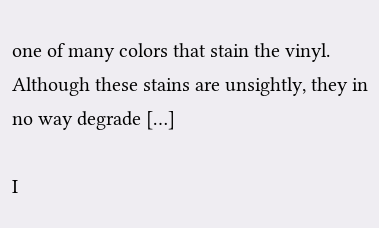one of many colors that stain the vinyl.  Although these stains are unsightly, they in no way degrade […]

I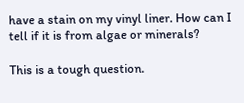have a stain on my vinyl liner. How can I tell if it is from algae or minerals?

This is a tough question.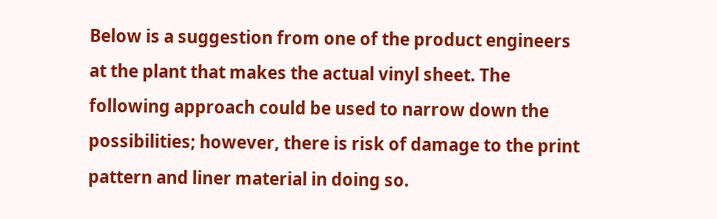Below is a suggestion from one of the product engineers at the plant that makes the actual vinyl sheet. The following approach could be used to narrow down the possibilities; however, there is risk of damage to the print pattern and liner material in doing so.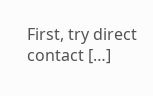First, try direct contact […]